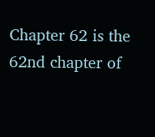Chapter 62 is the 62nd chapter of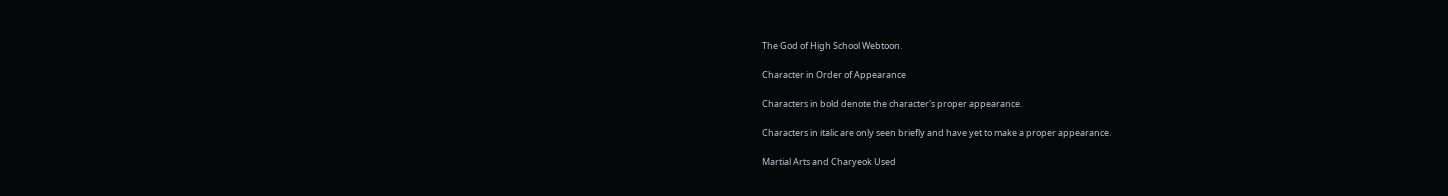The God of High School Webtoon.

Character in Order of Appearance

Characters in bold denote the character's proper appearance.

Characters in italic are only seen briefly and have yet to make a proper appearance.

Martial Arts and Charyeok Used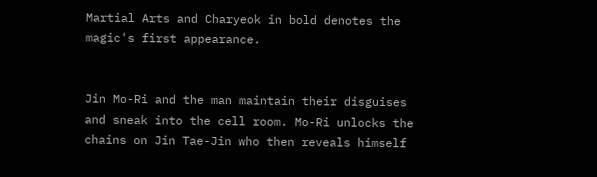Martial Arts and Charyeok in bold denotes the magic's first appearance.


Jin Mo-Ri and the man maintain their disguises and sneak into the cell room. Mo-Ri unlocks the chains on Jin Tae-Jin who then reveals himself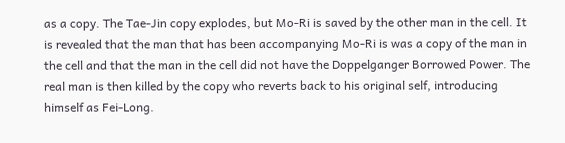as a copy. The Tae-Jin copy explodes, but Mo-Ri is saved by the other man in the cell. It is revealed that the man that has been accompanying Mo-Ri is was a copy of the man in the cell and that the man in the cell did not have the Doppelganger Borrowed Power. The real man is then killed by the copy who reverts back to his original self, introducing himself as Fei-Long.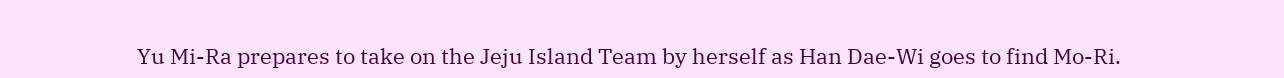Yu Mi-Ra prepares to take on the Jeju Island Team by herself as Han Dae-Wi goes to find Mo-Ri.